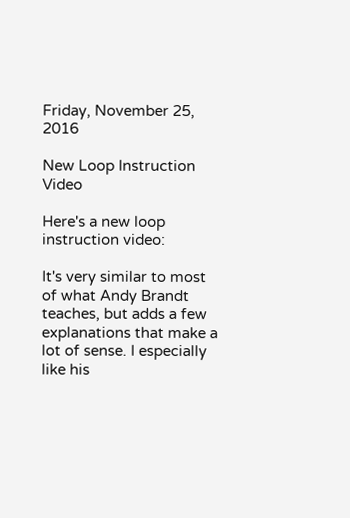Friday, November 25, 2016

New Loop Instruction Video

Here's a new loop instruction video:

It's very similar to most of what Andy Brandt teaches, but adds a few explanations that make a lot of sense. I especially like his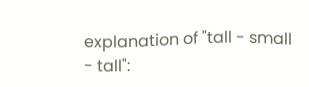explanation of "tall - small - tall":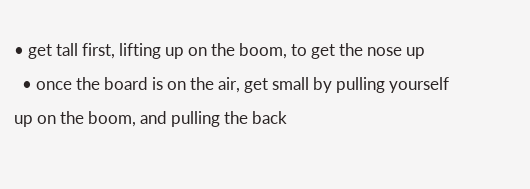• get tall first, lifting up on the boom, to get the nose up
  • once the board is on the air, get small by pulling yourself up on the boom, and pulling the back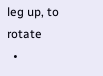leg up, to rotate
  •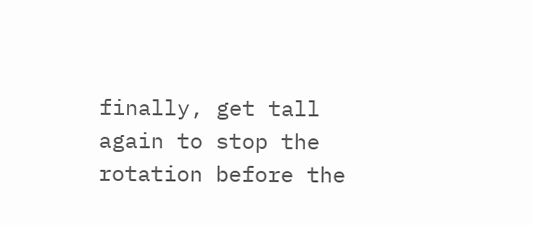finally, get tall again to stop the rotation before the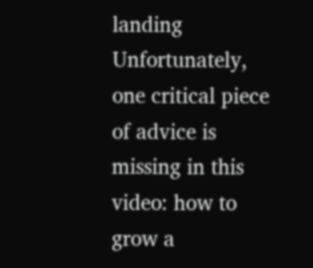landing
Unfortunately, one critical piece of advice is missing in this video: how to grow a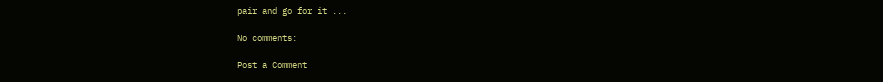pair and go for it ...

No comments:

Post a Comment